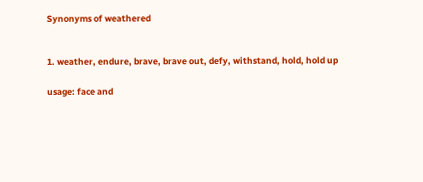Synonyms of weathered


1. weather, endure, brave, brave out, defy, withstand, hold, hold up

usage: face and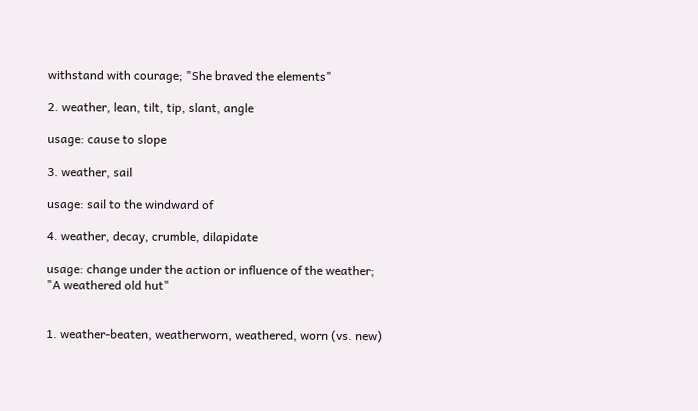withstand with courage; "She braved the elements"

2. weather, lean, tilt, tip, slant, angle

usage: cause to slope

3. weather, sail

usage: sail to the windward of

4. weather, decay, crumble, dilapidate

usage: change under the action or influence of the weather; "A weathered old hut"


1. weather-beaten, weatherworn, weathered, worn (vs. new)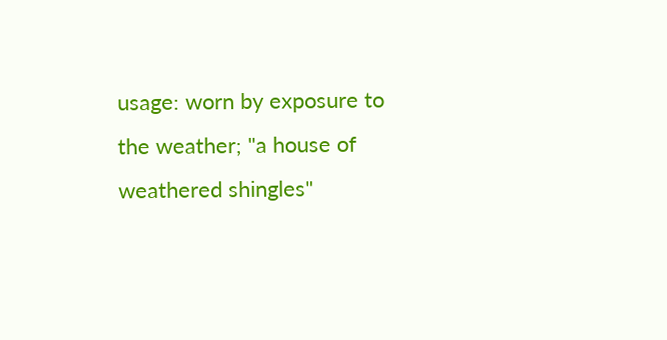usage: worn by exposure to the weather; "a house of weathered shingles"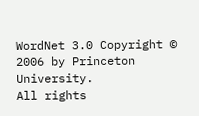WordNet 3.0 Copyright © 2006 by Princeton University.
All rights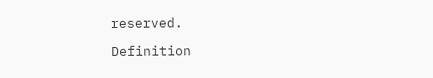reserved.

Definition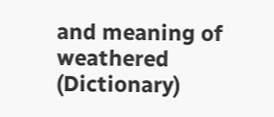and meaning of weathered (Dictionary)